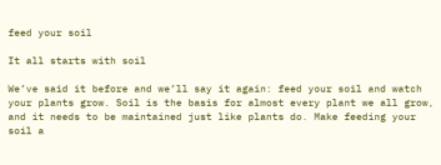feed your soil

It all starts with soil

We’ve said it before and we’ll say it again: feed your soil and watch your plants grow. Soil is the basis for almost every plant we all grow, and it needs to be maintained just like plants do. Make feeding your soil a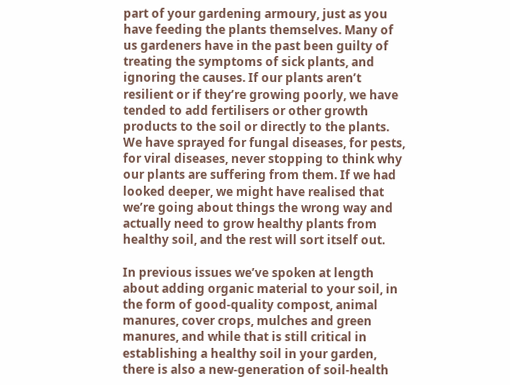part of your gardening armoury, just as you have feeding the plants themselves. Many of us gardeners have in the past been guilty of treating the symptoms of sick plants, and ignoring the causes. If our plants aren’t resilient or if they’re growing poorly, we have tended to add fertilisers or other growth products to the soil or directly to the plants. We have sprayed for fungal diseases, for pests, for viral diseases, never stopping to think why our plants are suffering from them. If we had looked deeper, we might have realised that we’re going about things the wrong way and actually need to grow healthy plants from healthy soil, and the rest will sort itself out.

In previous issues we’ve spoken at length about adding organic material to your soil, in the form of good-quality compost, animal manures, cover crops, mulches and green manures, and while that is still critical in establishing a healthy soil in your garden, there is also a new-generation of soil-health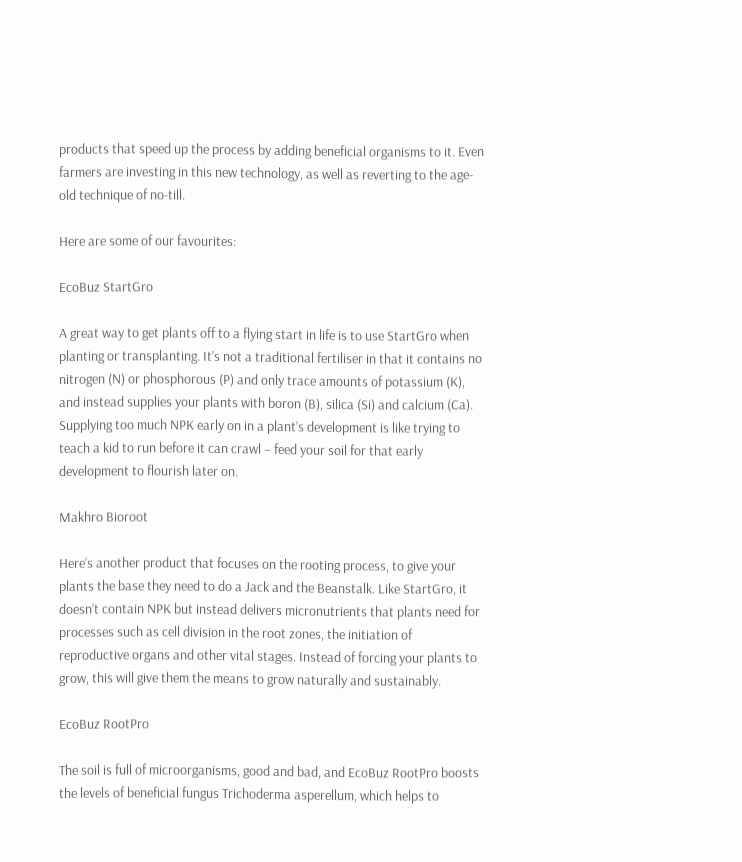products that speed up the process by adding beneficial organisms to it. Even farmers are investing in this new technology, as well as reverting to the age-old technique of no-till.

Here are some of our favourites:

EcoBuz StartGro

A great way to get plants off to a flying start in life is to use StartGro when planting or transplanting. It’s not a traditional fertiliser in that it contains no nitrogen (N) or phosphorous (P) and only trace amounts of potassium (K), and instead supplies your plants with boron (B), silica (Si) and calcium (Ca). Supplying too much NPK early on in a plant’s development is like trying to teach a kid to run before it can crawl – feed your soil for that early development to flourish later on.

Makhro Bioroot

Here’s another product that focuses on the rooting process, to give your plants the base they need to do a Jack and the Beanstalk. Like StartGro, it doesn’t contain NPK but instead delivers micronutrients that plants need for processes such as cell division in the root zones, the initiation of reproductive organs and other vital stages. Instead of forcing your plants to grow, this will give them the means to grow naturally and sustainably.

EcoBuz RootPro

The soil is full of microorganisms, good and bad, and EcoBuz RootPro boosts the levels of beneficial fungus Trichoderma asperellum, which helps to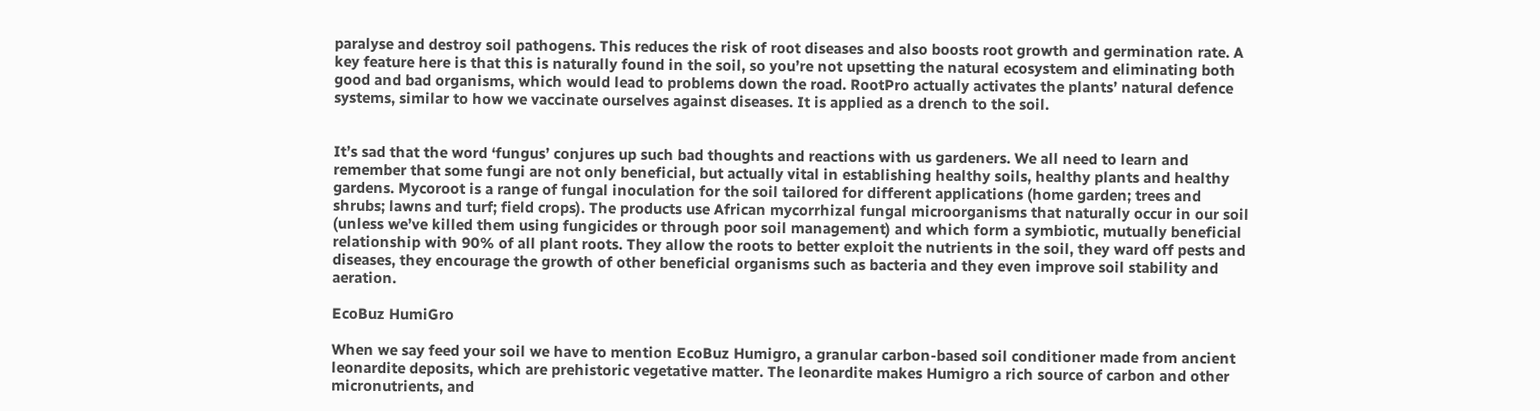paralyse and destroy soil pathogens. This reduces the risk of root diseases and also boosts root growth and germination rate. A key feature here is that this is naturally found in the soil, so you’re not upsetting the natural ecosystem and eliminating both good and bad organisms, which would lead to problems down the road. RootPro actually activates the plants’ natural defence systems, similar to how we vaccinate ourselves against diseases. It is applied as a drench to the soil.


It’s sad that the word ‘fungus’ conjures up such bad thoughts and reactions with us gardeners. We all need to learn and remember that some fungi are not only beneficial, but actually vital in establishing healthy soils, healthy plants and healthy gardens. Mycoroot is a range of fungal inoculation for the soil tailored for different applications (home garden; trees and shrubs; lawns and turf; field crops). The products use African mycorrhizal fungal microorganisms that naturally occur in our soil (unless we’ve killed them using fungicides or through poor soil management) and which form a symbiotic, mutually beneficial relationship with 90% of all plant roots. They allow the roots to better exploit the nutrients in the soil, they ward off pests and diseases, they encourage the growth of other beneficial organisms such as bacteria and they even improve soil stability and aeration.

EcoBuz HumiGro

When we say feed your soil we have to mention EcoBuz Humigro, a granular carbon-based soil conditioner made from ancient leonardite deposits, which are prehistoric vegetative matter. The leonardite makes Humigro a rich source of carbon and other micronutrients, and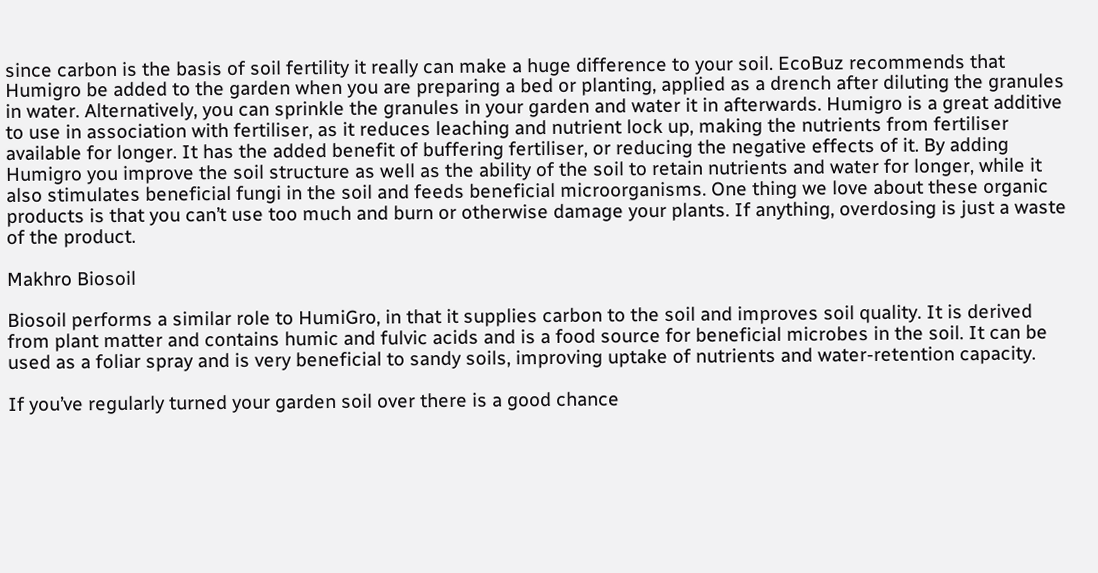since carbon is the basis of soil fertility it really can make a huge difference to your soil. EcoBuz recommends that Humigro be added to the garden when you are preparing a bed or planting, applied as a drench after diluting the granules in water. Alternatively, you can sprinkle the granules in your garden and water it in afterwards. Humigro is a great additive to use in association with fertiliser, as it reduces leaching and nutrient lock up, making the nutrients from fertiliser available for longer. It has the added benefit of buffering fertiliser, or reducing the negative effects of it. By adding Humigro you improve the soil structure as well as the ability of the soil to retain nutrients and water for longer, while it also stimulates beneficial fungi in the soil and feeds beneficial microorganisms. One thing we love about these organic products is that you can’t use too much and burn or otherwise damage your plants. If anything, overdosing is just a waste of the product.

Makhro Biosoil

Biosoil performs a similar role to HumiGro, in that it supplies carbon to the soil and improves soil quality. It is derived from plant matter and contains humic and fulvic acids and is a food source for beneficial microbes in the soil. It can be used as a foliar spray and is very beneficial to sandy soils, improving uptake of nutrients and water-retention capacity.

If you’ve regularly turned your garden soil over there is a good chance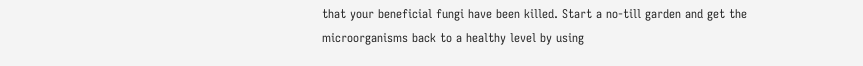that your beneficial fungi have been killed. Start a no-till garden and get the microorganisms back to a healthy level by using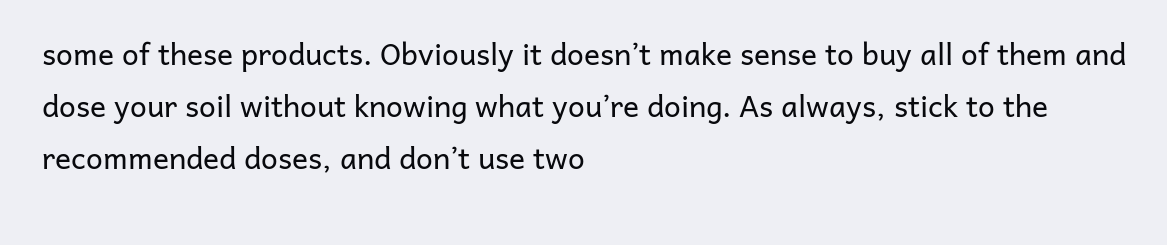some of these products. Obviously it doesn’t make sense to buy all of them and dose your soil without knowing what you’re doing. As always, stick to the recommended doses, and don’t use two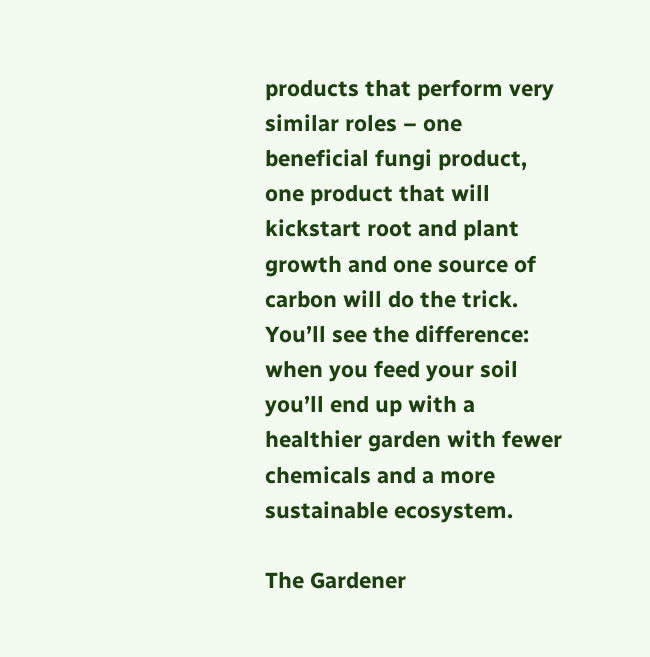products that perform very similar roles – one beneficial fungi product, one product that will kickstart root and plant growth and one source of carbon will do the trick. You’ll see the difference: when you feed your soil you’ll end up with a healthier garden with fewer chemicals and a more sustainable ecosystem.

The Gardener